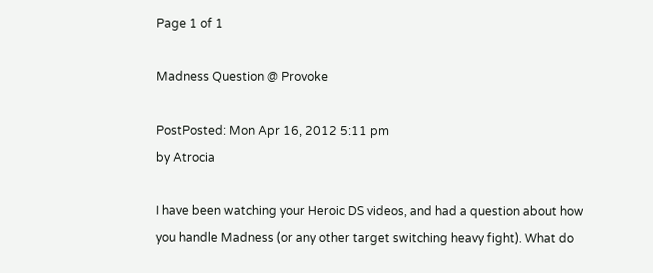Page 1 of 1

Madness Question @ Provoke

PostPosted: Mon Apr 16, 2012 5:11 pm
by Atrocia

I have been watching your Heroic DS videos, and had a question about how you handle Madness (or any other target switching heavy fight). What do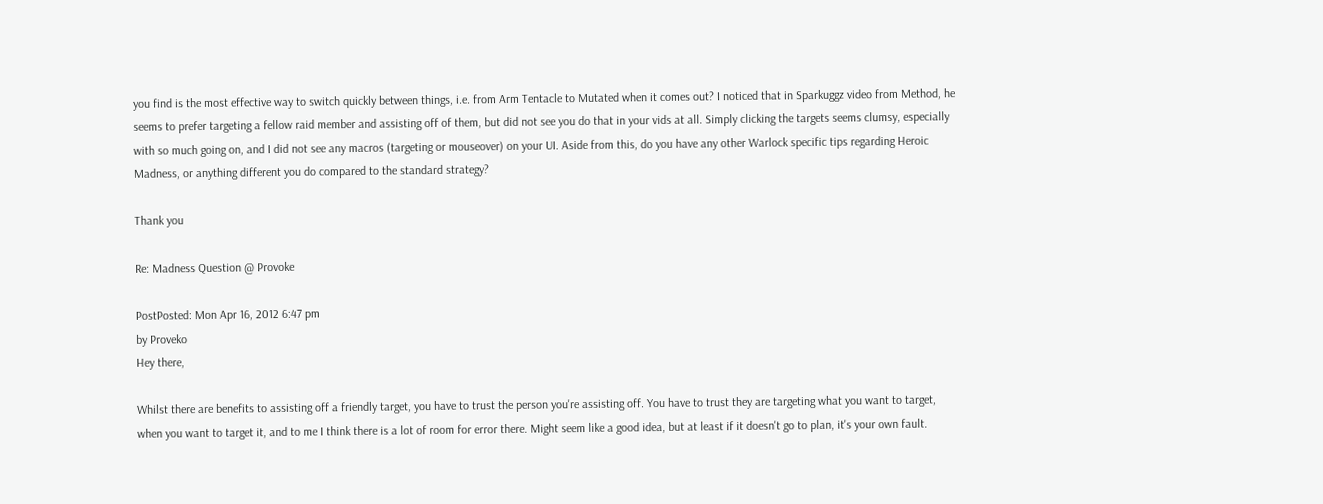you find is the most effective way to switch quickly between things, i.e. from Arm Tentacle to Mutated when it comes out? I noticed that in Sparkuggz video from Method, he seems to prefer targeting a fellow raid member and assisting off of them, but did not see you do that in your vids at all. Simply clicking the targets seems clumsy, especially with so much going on, and I did not see any macros (targeting or mouseover) on your UI. Aside from this, do you have any other Warlock specific tips regarding Heroic Madness, or anything different you do compared to the standard strategy?

Thank you

Re: Madness Question @ Provoke

PostPosted: Mon Apr 16, 2012 6:47 pm
by Proveko
Hey there,

Whilst there are benefits to assisting off a friendly target, you have to trust the person you're assisting off. You have to trust they are targeting what you want to target, when you want to target it, and to me I think there is a lot of room for error there. Might seem like a good idea, but at least if it doesn't go to plan, it's your own fault.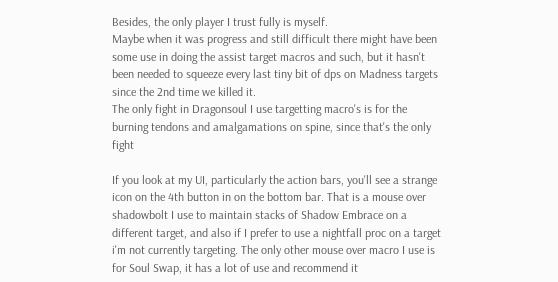Besides, the only player I trust fully is myself.
Maybe when it was progress and still difficult there might have been some use in doing the assist target macros and such, but it hasn't been needed to squeeze every last tiny bit of dps on Madness targets since the 2nd time we killed it.
The only fight in Dragonsoul I use targetting macro's is for the burning tendons and amalgamations on spine, since that's the only fight

If you look at my UI, particularly the action bars, you'll see a strange icon on the 4th button in on the bottom bar. That is a mouse over shadowbolt I use to maintain stacks of Shadow Embrace on a different target, and also if I prefer to use a nightfall proc on a target i'm not currently targeting. The only other mouse over macro I use is for Soul Swap, it has a lot of use and recommend it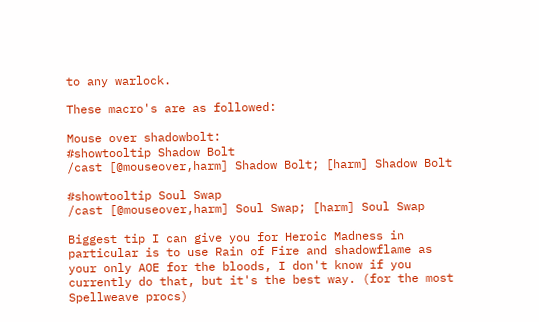to any warlock.

These macro's are as followed:

Mouse over shadowbolt:
#showtooltip Shadow Bolt
/cast [@mouseover,harm] Shadow Bolt; [harm] Shadow Bolt

#showtooltip Soul Swap
/cast [@mouseover,harm] Soul Swap; [harm] Soul Swap

Biggest tip I can give you for Heroic Madness in particular is to use Rain of Fire and shadowflame as your only AOE for the bloods, I don't know if you currently do that, but it's the best way. (for the most Spellweave procs)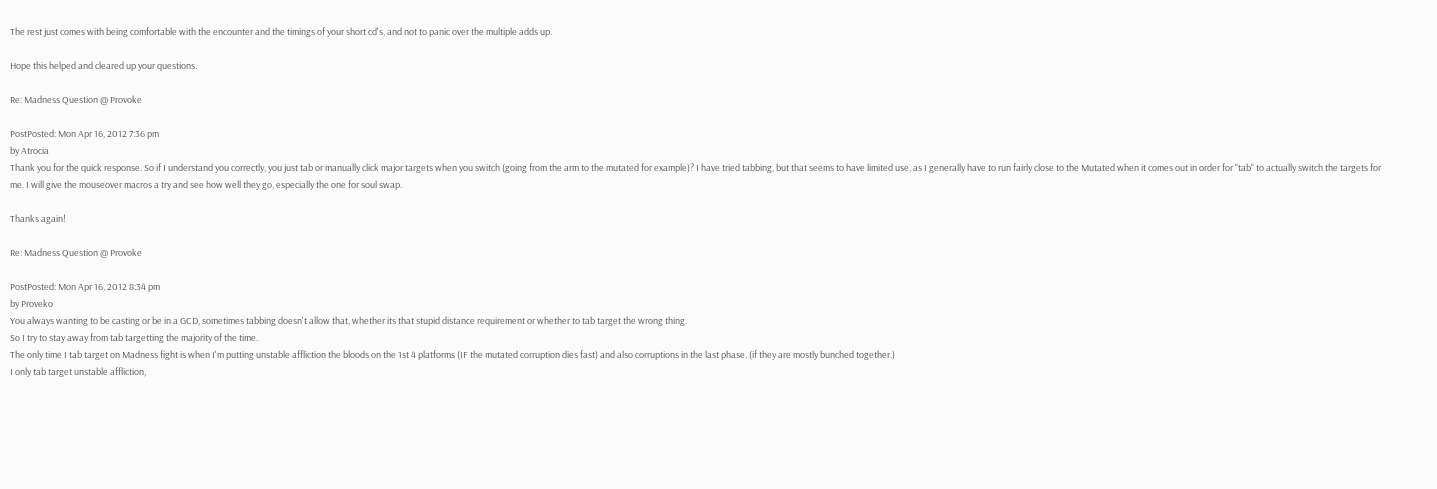The rest just comes with being comfortable with the encounter and the timings of your short cd's, and not to panic over the multiple adds up.

Hope this helped and cleared up your questions.

Re: Madness Question @ Provoke

PostPosted: Mon Apr 16, 2012 7:36 pm
by Atrocia
Thank you for the quick response. So if I understand you correctly, you just tab or manually click major targets when you switch (going from the arm to the mutated for example)? I have tried tabbing, but that seems to have limited use, as I generally have to run fairly close to the Mutated when it comes out in order for "tab" to actually switch the targets for me. I will give the mouseover macros a try and see how well they go, especially the one for soul swap.

Thanks again!

Re: Madness Question @ Provoke

PostPosted: Mon Apr 16, 2012 8:34 pm
by Proveko
You always wanting to be casting or be in a GCD, sometimes tabbing doesn't allow that, whether its that stupid distance requirement or whether to tab target the wrong thing.
So I try to stay away from tab targetting the majority of the time.
The only time I tab target on Madness fight is when I'm putting unstable affliction the bloods on the 1st 4 platforms (IF the mutated corruption dies fast) and also corruptions in the last phase. (if they are mostly bunched together.)
I only tab target unstable affliction,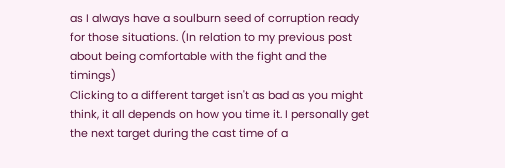as I always have a soulburn seed of corruption ready for those situations. (In relation to my previous post about being comfortable with the fight and the timings)
Clicking to a different target isn't as bad as you might think, it all depends on how you time it. I personally get the next target during the cast time of a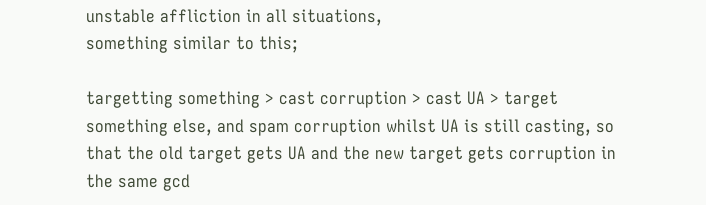unstable affliction in all situations,
something similar to this;

targetting something > cast corruption > cast UA > target something else, and spam corruption whilst UA is still casting, so that the old target gets UA and the new target gets corruption in the same gcd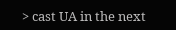> cast UA in the next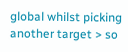global whilst picking another target > so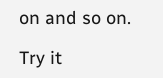on and so on.

Try it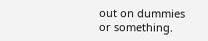out on dummies or something.